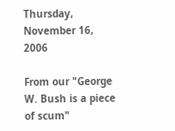Thursday, November 16, 2006

From our "George W. Bush is a piece of scum"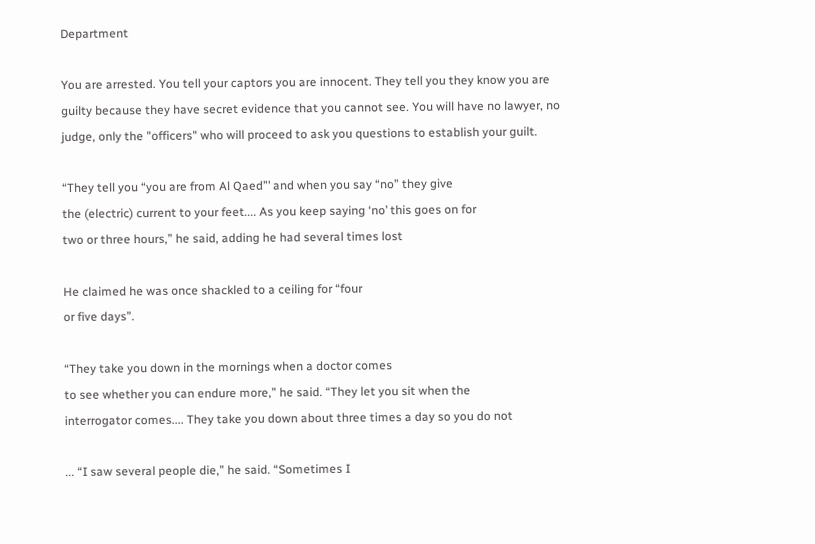Department

You are arrested. You tell your captors you are innocent. They tell you they know you are guilty because they have secret evidence that you cannot see. You will have no lawyer, no judge, only the "officers" who will proceed to ask you questions to establish your guilt.

“They tell you “you are from Al Qaed”’ and when you say “no” they give
the (electric) current to your feet.... As you keep saying ‘no’ this goes on for
two or three hours,” he said, adding he had several times lost

He claimed he was once shackled to a ceiling for “four
or five days”.

“They take you down in the mornings when a doctor comes
to see whether you can endure more,” he said. “They let you sit when the
interrogator comes.... They take you down about three times a day so you do not

... “I saw several people die,” he said. “Sometimes I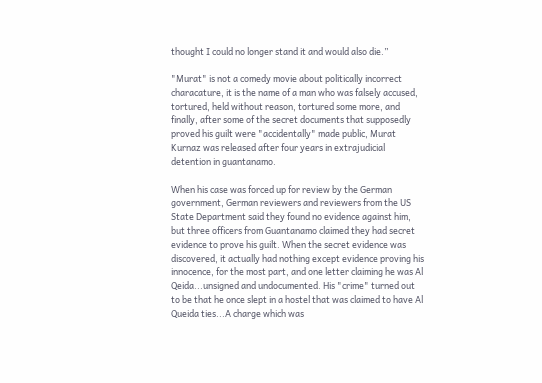thought I could no longer stand it and would also die.”

"Murat" is not a comedy movie about politically incorrect characature, it is the name of a man who was falsely accused, tortured, held without reason, tortured some more, and finally, after some of the secret documents that supposedly proved his guilt were "accidentally" made public, Murat Kurnaz was released after four years in extrajudicial detention in guantanamo.

When his case was forced up for review by the German government, German reviewers and reviewers from the US State Department said they found no evidence against him, but three officers from Guantanamo claimed they had secret evidence to prove his guilt. When the secret evidence was discovered, it actually had nothing except evidence proving his innocence, for the most part, and one letter claiming he was Al Qeida...unsigned and undocumented. His "crime" turned out to be that he once slept in a hostel that was claimed to have Al Queida ties...A charge which was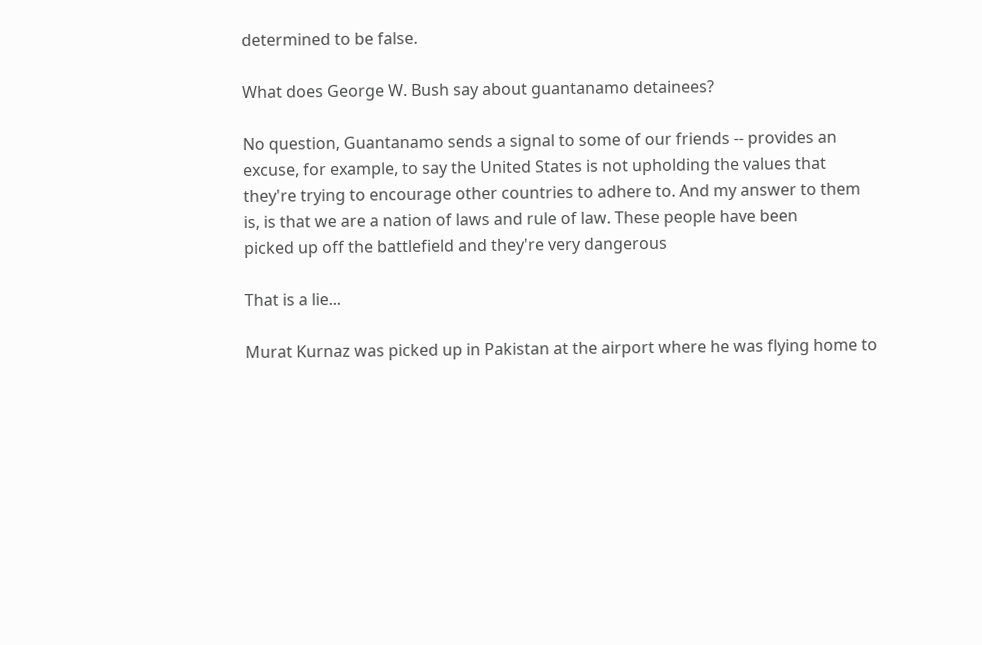determined to be false.

What does George W. Bush say about guantanamo detainees?

No question, Guantanamo sends a signal to some of our friends -- provides an
excuse, for example, to say the United States is not upholding the values that
they're trying to encourage other countries to adhere to. And my answer to them
is, is that we are a nation of laws and rule of law. These people have been
picked up off the battlefield and they're very dangerous

That is a lie...

Murat Kurnaz was picked up in Pakistan at the airport where he was flying home to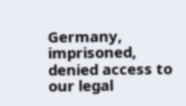Germany, imprisoned, denied access to our legal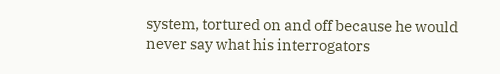system, tortured on and off because he would never say what his interrogators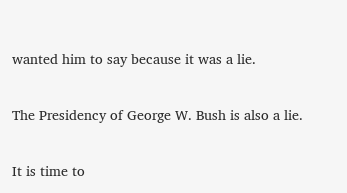wanted him to say because it was a lie.

The Presidency of George W. Bush is also a lie.

It is time to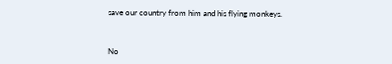save our country from him and his flying monkeys.



No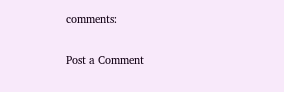comments:

Post a Comment